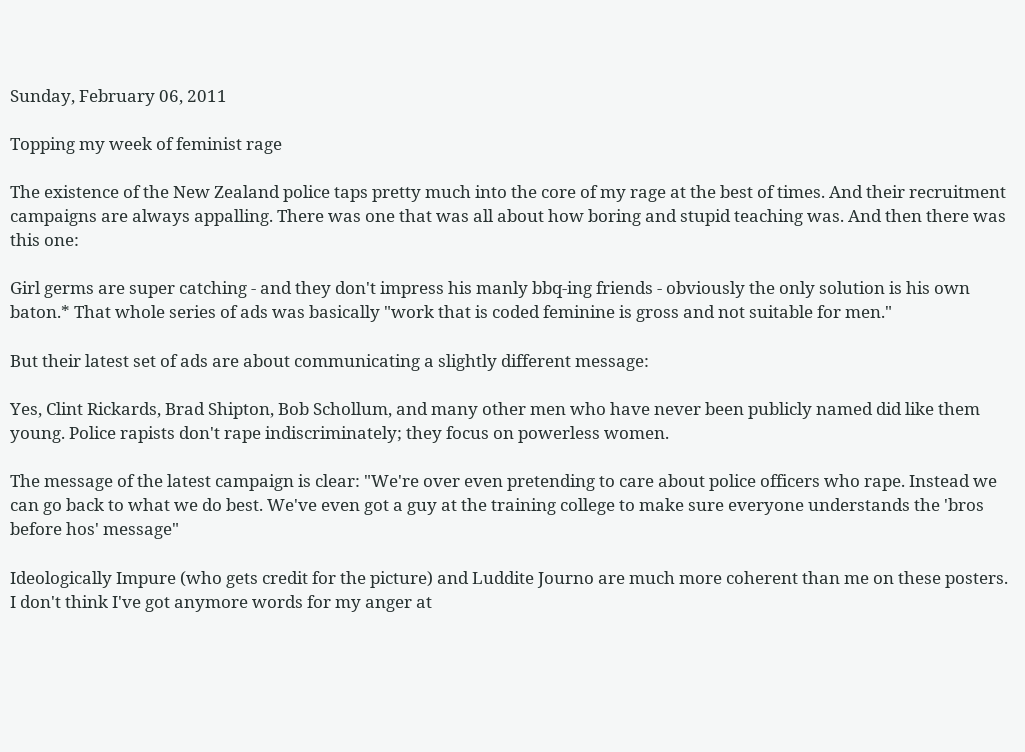Sunday, February 06, 2011

Topping my week of feminist rage

The existence of the New Zealand police taps pretty much into the core of my rage at the best of times. And their recruitment campaigns are always appalling. There was one that was all about how boring and stupid teaching was. And then there was this one:

Girl germs are super catching - and they don't impress his manly bbq-ing friends - obviously the only solution is his own baton.* That whole series of ads was basically "work that is coded feminine is gross and not suitable for men."

But their latest set of ads are about communicating a slightly different message:

Yes, Clint Rickards, Brad Shipton, Bob Schollum, and many other men who have never been publicly named did like them young. Police rapists don't rape indiscriminately; they focus on powerless women.

The message of the latest campaign is clear: "We're over even pretending to care about police officers who rape. Instead we can go back to what we do best. We've even got a guy at the training college to make sure everyone understands the 'bros before hos' message"

Ideologically Impure (who gets credit for the picture) and Luddite Journo are much more coherent than me on these posters. I don't think I've got anymore words for my anger at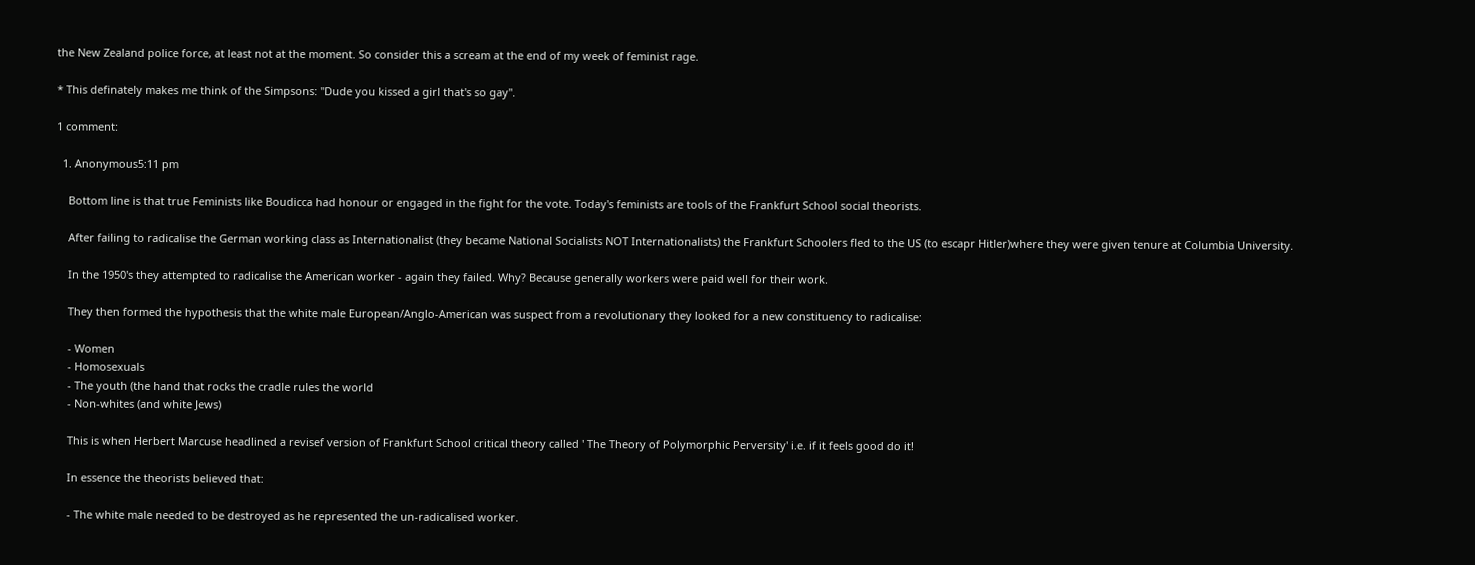the New Zealand police force, at least not at the moment. So consider this a scream at the end of my week of feminist rage.

* This definately makes me think of the Simpsons: "Dude you kissed a girl that's so gay".

1 comment:

  1. Anonymous5:11 pm

    Bottom line is that true Feminists like Boudicca had honour or engaged in the fight for the vote. Today's feminists are tools of the Frankfurt School social theorists.

    After failing to radicalise the German working class as Internationalist (they became National Socialists NOT Internationalists) the Frankfurt Schoolers fled to the US (to escapr Hitler)where they were given tenure at Columbia University.

    In the 1950's they attempted to radicalise the American worker - again they failed. Why? Because generally workers were paid well for their work.

    They then formed the hypothesis that the white male European/Anglo-American was suspect from a revolutionary they looked for a new constituency to radicalise:

    - Women
    - Homosexuals
    - The youth (the hand that rocks the cradle rules the world
    - Non-whites (and white Jews)

    This is when Herbert Marcuse headlined a revisef version of Frankfurt School critical theory called ' The Theory of Polymorphic Perversity' i.e. if it feels good do it!

    In essence the theorists believed that:

    - The white male needed to be destroyed as he represented the un-radicalised worker.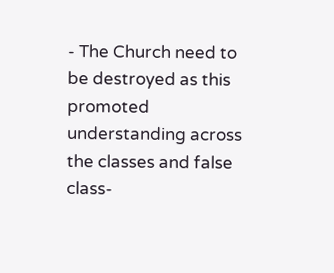- The Church need to be destroyed as this promoted understanding across the classes and false class-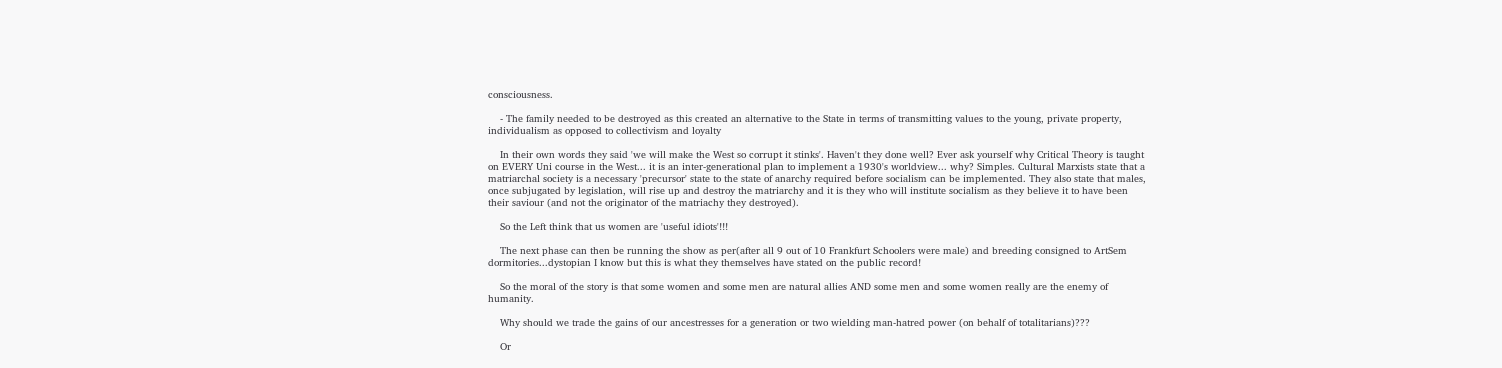consciousness.

    - The family needed to be destroyed as this created an alternative to the State in terms of transmitting values to the young, private property, individualism as opposed to collectivism and loyalty

    In their own words they said 'we will make the West so corrupt it stinks'. Haven't they done well? Ever ask yourself why Critical Theory is taught on EVERY Uni course in the West... it is an inter-generational plan to implement a 1930's worldview... why? Simples. Cultural Marxists state that a matriarchal society is a necessary 'precursor' state to the state of anarchy required before socialism can be implemented. They also state that males, once subjugated by legislation, will rise up and destroy the matriarchy and it is they who will institute socialism as they believe it to have been their saviour (and not the originator of the matriachy they destroyed).

    So the Left think that us women are 'useful idiots'!!!

    The next phase can then be running the show as per(after all 9 out of 10 Frankfurt Schoolers were male) and breeding consigned to ArtSem dormitories...dystopian I know but this is what they themselves have stated on the public record!

    So the moral of the story is that some women and some men are natural allies AND some men and some women really are the enemy of humanity.

    Why should we trade the gains of our ancestresses for a generation or two wielding man-hatred power (on behalf of totalitarians)???

    Or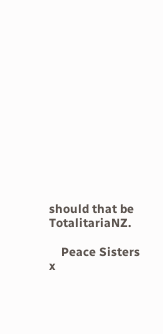should that be TotalitariaNZ.

    Peace Sisters x